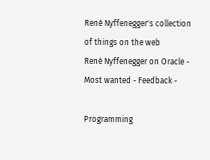René Nyffenegger's collection of things on the web
René Nyffenegger on Oracle - Most wanted - Feedback -

Programming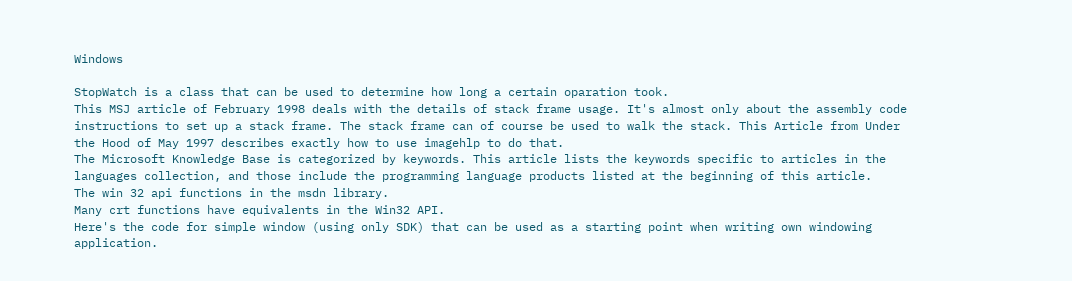Windows

StopWatch is a class that can be used to determine how long a certain oparation took.
This MSJ article of February 1998 deals with the details of stack frame usage. It's almost only about the assembly code instructions to set up a stack frame. The stack frame can of course be used to walk the stack. This Article from Under the Hood of May 1997 describes exactly how to use imagehlp to do that.
The Microsoft Knowledge Base is categorized by keywords. This article lists the keywords specific to articles in the languages collection, and those include the programming language products listed at the beginning of this article.
The win 32 api functions in the msdn library.
Many crt functions have equivalents in the Win32 API.
Here's the code for simple window (using only SDK) that can be used as a starting point when writing own windowing application.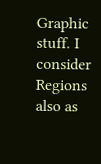Graphic stuff. I consider Regions also as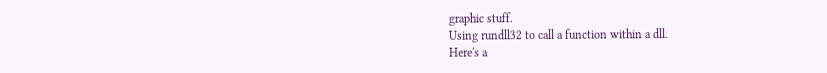graphic stuff.
Using rundll32 to call a function within a dll.
Here's a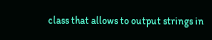class that allows to output strings in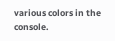various colors in the console.